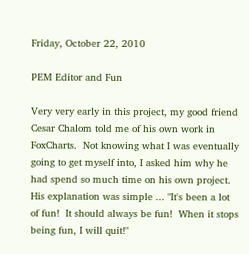Friday, October 22, 2010

PEM Editor and Fun

Very very early in this project, my good friend Cesar Chalom told me of his own work in FoxCharts.  Not knowing what I was eventually going to get myself into, I asked him why he had spend so much time on his own project.  His explanation was simple ... "It's been a lot of fun!  It should always be fun!  When it stops being fun, I will quit!"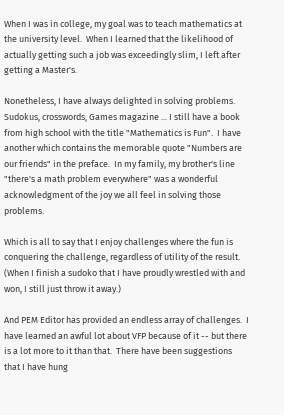When I was in college, my goal was to teach mathematics at the university level.  When I learned that the likelihood of actually getting such a job was exceedingly slim, I left after getting a Master's.

Nonetheless, I have always delighted in solving problems.  Sudokus, crosswords, Games magazine ... I still have a book from high school with the title "Mathematics is Fun".  I have another which contains the memorable quote "Numbers are our friends" in the preface.  In my family, my brother's line "there's a math problem everywhere" was a wonderful acknowledgment of the joy we all feel in solving those problems.

Which is all to say that I enjoy challenges where the fun is conquering the challenge, regardless of utility of the result.  (When I finish a sudoko that I have proudly wrestled with and won, I still just throw it away.)

And PEM Editor has provided an endless array of challenges.  I have learned an awful lot about VFP because of it -- but there is a lot more to it than that.  There have been suggestions that I have hung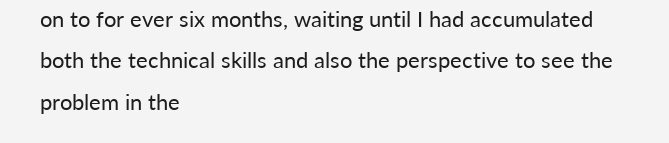on to for ever six months, waiting until I had accumulated both the technical skills and also the perspective to see the problem in the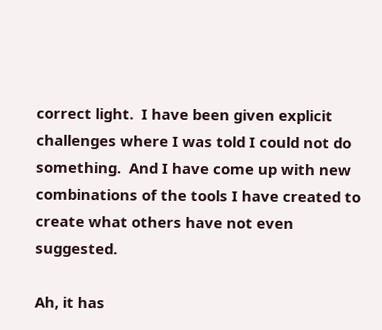correct light.  I have been given explicit challenges where I was told I could not do something.  And I have come up with new combinations of the tools I have created to create what others have not even suggested.

Ah, it has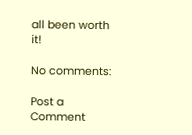all been worth it!

No comments:

Post a Comment